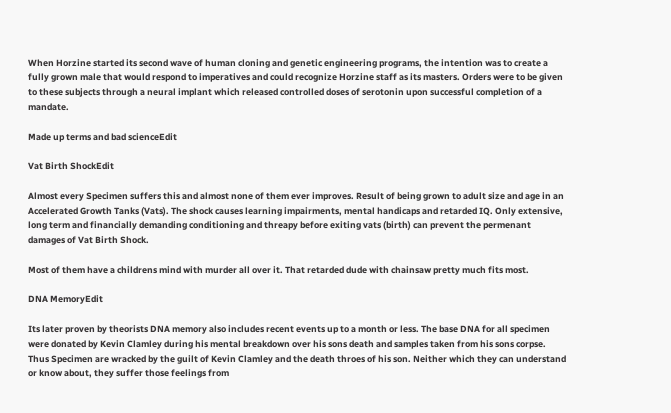When Horzine started its second wave of human cloning and genetic engineering programs, the intention was to create a fully grown male that would respond to imperatives and could recognize Horzine staff as its masters. Orders were to be given to these subjects through a neural implant which released controlled doses of serotonin upon successful completion of a mandate.

Made up terms and bad scienceEdit

Vat Birth ShockEdit

Almost every Specimen suffers this and almost none of them ever improves. Result of being grown to adult size and age in an Accelerated Growth Tanks (Vats). The shock causes learning impairments, mental handicaps and retarded IQ. Only extensive, long term and financially demanding conditioning and threapy before exiting vats (birth) can prevent the permenant damages of Vat Birth Shock.

Most of them have a childrens mind with murder all over it. That retarded dude with chainsaw pretty much fits most.

DNA MemoryEdit

Its later proven by theorists DNA memory also includes recent events up to a month or less. The base DNA for all specimen were donated by Kevin Clamley during his mental breakdown over his sons death and samples taken from his sons corpse. Thus Specimen are wracked by the guilt of Kevin Clamley and the death throes of his son. Neither which they can understand or know about, they suffer those feelings from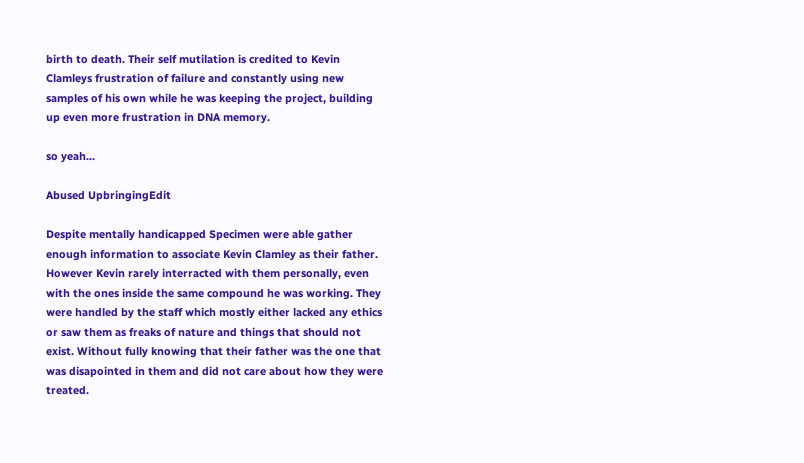birth to death. Their self mutilation is credited to Kevin Clamleys frustration of failure and constantly using new samples of his own while he was keeping the project, building up even more frustration in DNA memory.

so yeah...

Abused UpbringingEdit

Despite mentally handicapped Specimen were able gather enough information to associate Kevin Clamley as their father. However Kevin rarely interracted with them personally, even with the ones inside the same compound he was working. They were handled by the staff which mostly either lacked any ethics or saw them as freaks of nature and things that should not exist. Without fully knowing that their father was the one that was disapointed in them and did not care about how they were treated.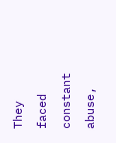They faced constant abuse,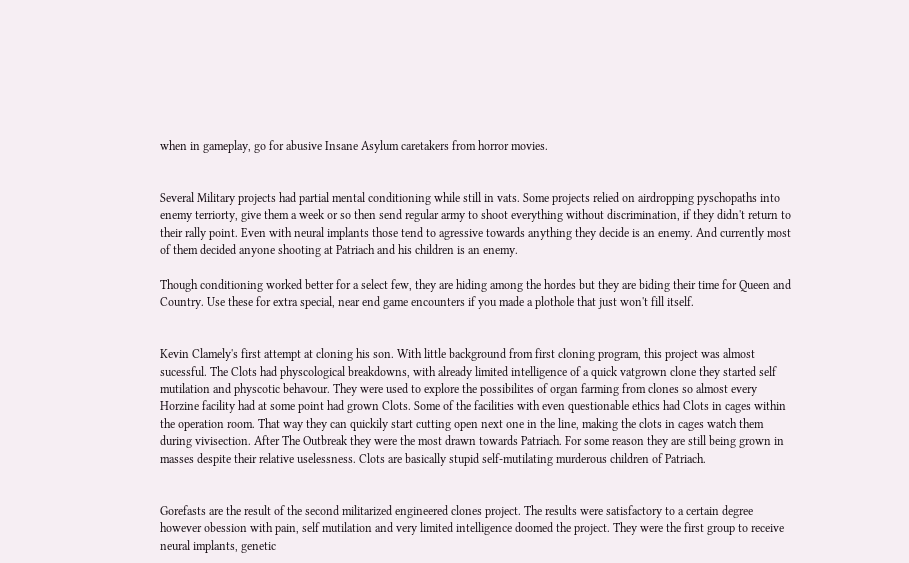when in gameplay, go for abusive Insane Asylum caretakers from horror movies.


Several Military projects had partial mental conditioning while still in vats. Some projects relied on airdropping pyschopaths into enemy terriorty, give them a week or so then send regular army to shoot everything without discrimination, if they didn't return to their rally point. Even with neural implants those tend to agressive towards anything they decide is an enemy. And currently most of them decided anyone shooting at Patriach and his children is an enemy.

Though conditioning worked better for a select few, they are hiding among the hordes but they are biding their time for Queen and Country. Use these for extra special, near end game encounters if you made a plothole that just won't fill itself.


Kevin Clamely's first attempt at cloning his son. With little background from first cloning program, this project was almost sucessful. The Clots had physcological breakdowns, with already limited intelligence of a quick vatgrown clone they started self mutilation and physcotic behavour. They were used to explore the possibilites of organ farming from clones so almost every Horzine facility had at some point had grown Clots. Some of the facilities with even questionable ethics had Clots in cages within the operation room. That way they can quickily start cutting open next one in the line, making the clots in cages watch them during vivisection. After The Outbreak they were the most drawn towards Patriach. For some reason they are still being grown in masses despite their relative uselessness. Clots are basically stupid self-mutilating murderous children of Patriach.


Gorefasts are the result of the second militarized engineered clones project. The results were satisfactory to a certain degree however obession with pain, self mutilation and very limited intelligence doomed the project. They were the first group to receive neural implants, genetic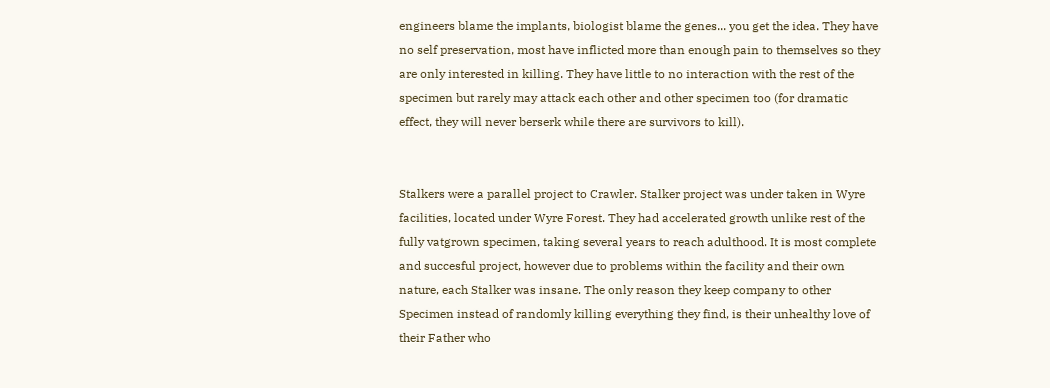engineers blame the implants, biologist blame the genes... you get the idea. They have no self preservation, most have inflicted more than enough pain to themselves so they are only interested in killing. They have little to no interaction with the rest of the specimen but rarely may attack each other and other specimen too (for dramatic effect, they will never berserk while there are survivors to kill).


Stalkers were a parallel project to Crawler. Stalker project was under taken in Wyre facilities, located under Wyre Forest. They had accelerated growth unlike rest of the fully vatgrown specimen, taking several years to reach adulthood. It is most complete and succesful project, however due to problems within the facility and their own nature, each Stalker was insane. The only reason they keep company to other Specimen instead of randomly killing everything they find, is their unhealthy love of their Father who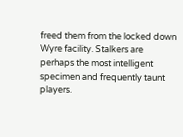freed them from the locked down Wyre facility. Stalkers are perhaps the most intelligent specimen and frequently taunt players.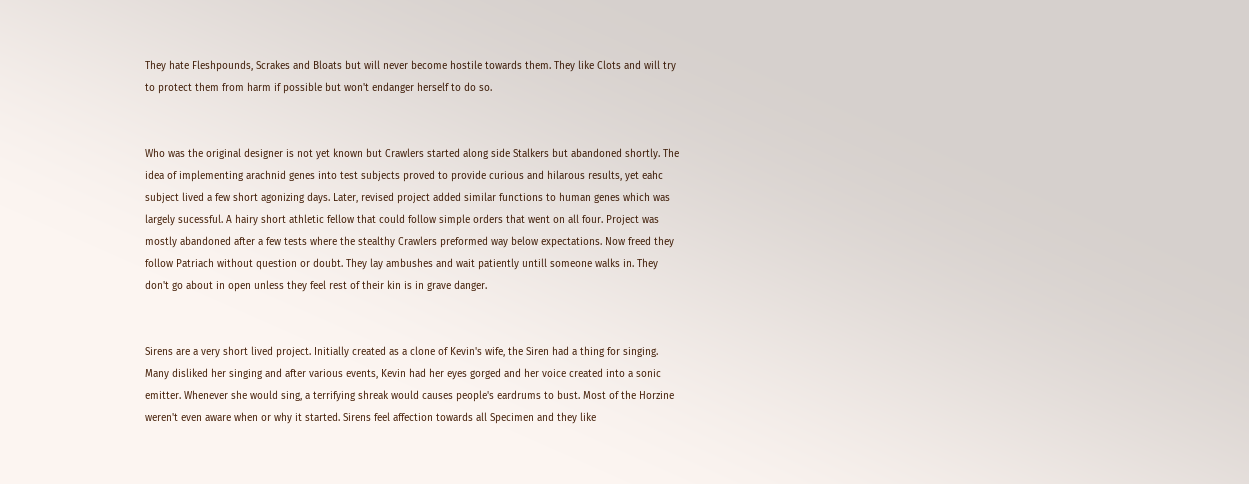They hate Fleshpounds, Scrakes and Bloats but will never become hostile towards them. They like Clots and will try to protect them from harm if possible but won't endanger herself to do so.


Who was the original designer is not yet known but Crawlers started along side Stalkers but abandoned shortly. The idea of implementing arachnid genes into test subjects proved to provide curious and hilarous results, yet eahc subject lived a few short agonizing days. Later, revised project added similar functions to human genes which was largely sucessful. A hairy short athletic fellow that could follow simple orders that went on all four. Project was mostly abandoned after a few tests where the stealthy Crawlers preformed way below expectations. Now freed they follow Patriach without question or doubt. They lay ambushes and wait patiently untill someone walks in. They don't go about in open unless they feel rest of their kin is in grave danger.


Sirens are a very short lived project. Initially created as a clone of Kevin's wife, the Siren had a thing for singing. Many disliked her singing and after various events, Kevin had her eyes gorged and her voice created into a sonic emitter. Whenever she would sing, a terrifying shreak would causes people's eardrums to bust. Most of the Horzine weren't even aware when or why it started. Sirens feel affection towards all Specimen and they like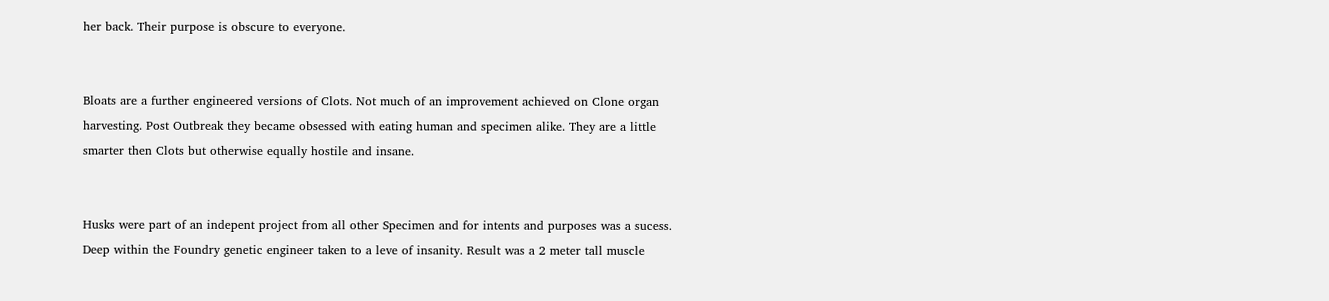her back. Their purpose is obscure to everyone.


Bloats are a further engineered versions of Clots. Not much of an improvement achieved on Clone organ harvesting. Post Outbreak they became obsessed with eating human and specimen alike. They are a little smarter then Clots but otherwise equally hostile and insane.


Husks were part of an indepent project from all other Specimen and for intents and purposes was a sucess. Deep within the Foundry genetic engineer taken to a leve of insanity. Result was a 2 meter tall muscle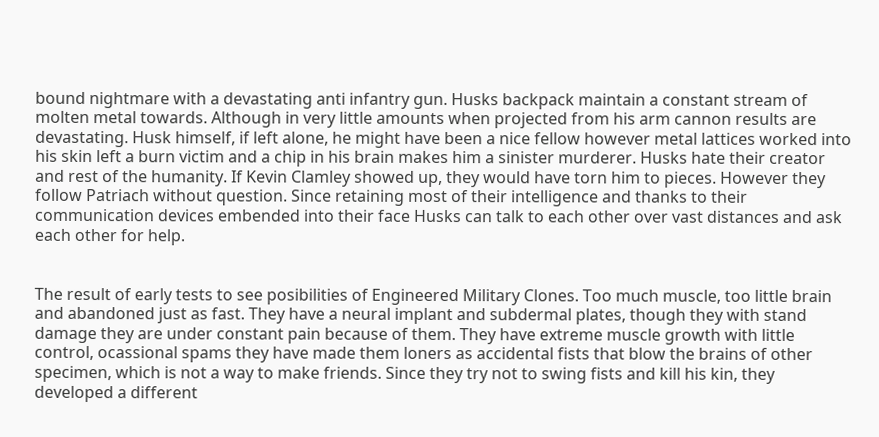bound nightmare with a devastating anti infantry gun. Husks backpack maintain a constant stream of molten metal towards. Although in very little amounts when projected from his arm cannon results are devastating. Husk himself, if left alone, he might have been a nice fellow however metal lattices worked into his skin left a burn victim and a chip in his brain makes him a sinister murderer. Husks hate their creator and rest of the humanity. If Kevin Clamley showed up, they would have torn him to pieces. However they follow Patriach without question. Since retaining most of their intelligence and thanks to their communication devices embended into their face Husks can talk to each other over vast distances and ask each other for help.


The result of early tests to see posibilities of Engineered Military Clones. Too much muscle, too little brain and abandoned just as fast. They have a neural implant and subdermal plates, though they with stand damage they are under constant pain because of them. They have extreme muscle growth with little control, ocassional spams they have made them loners as accidental fists that blow the brains of other specimen, which is not a way to make friends. Since they try not to swing fists and kill his kin, they developed a different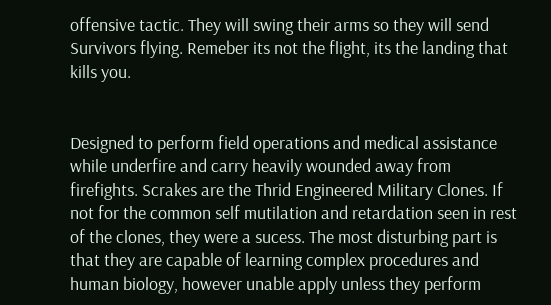offensive tactic. They will swing their arms so they will send Survivors flying. Remeber its not the flight, its the landing that kills you.


Designed to perform field operations and medical assistance while underfire and carry heavily wounded away from firefights. Scrakes are the Thrid Engineered Military Clones. If not for the common self mutilation and retardation seen in rest of the clones, they were a sucess. The most disturbing part is that they are capable of learning complex procedures and human biology, however unable apply unless they perform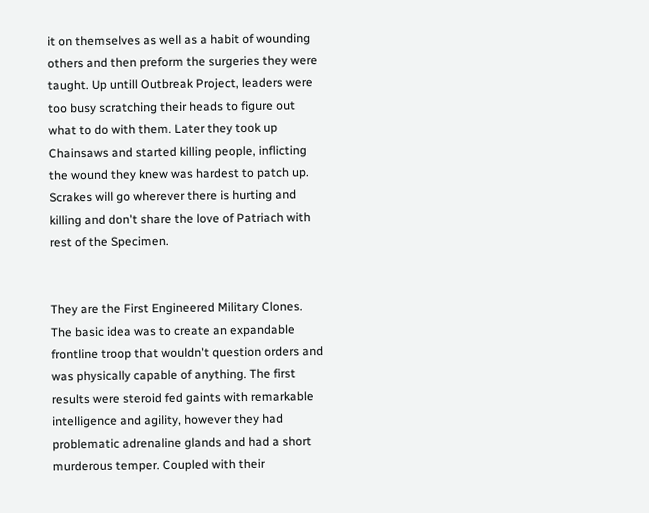it on themselves as well as a habit of wounding others and then preform the surgeries they were taught. Up untill Outbreak Project, leaders were too busy scratching their heads to figure out what to do with them. Later they took up Chainsaws and started killing people, inflicting the wound they knew was hardest to patch up. Scrakes will go wherever there is hurting and killing and don't share the love of Patriach with rest of the Specimen.


They are the First Engineered Military Clones. The basic idea was to create an expandable frontline troop that wouldn't question orders and was physically capable of anything. The first results were steroid fed gaints with remarkable intelligence and agility, however they had problematic adrenaline glands and had a short murderous temper. Coupled with their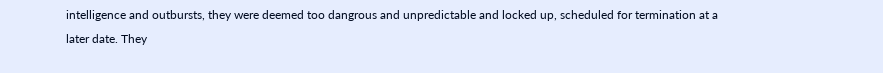intelligence and outbursts, they were deemed too dangrous and unpredictable and locked up, scheduled for termination at a later date. They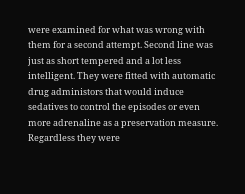were examined for what was wrong with them for a second attempt. Second line was just as short tempered and a lot less intelligent. They were fitted with automatic drug administors that would induce sedatives to control the episodes or even more adrenaline as a preservation measure. Regardless they were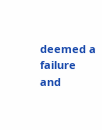deemed a failure and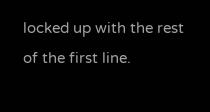locked up with the rest of the first line.